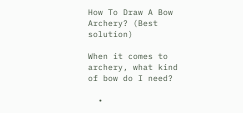How To Draw A Bow Archery? (Best solution)

When it comes to archery, what kind of bow do I need?

  •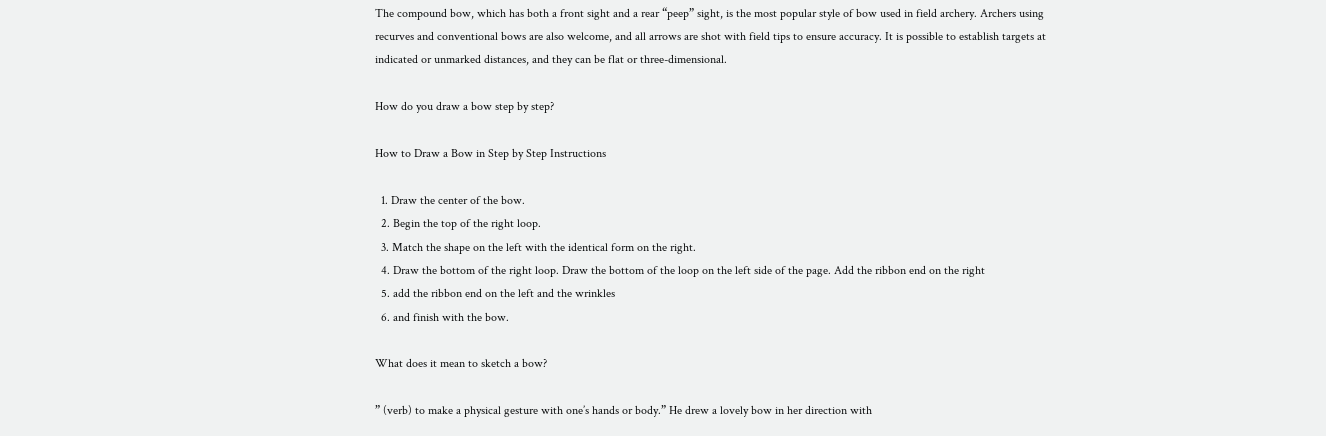The compound bow, which has both a front sight and a rear “peep” sight, is the most popular style of bow used in field archery. Archers using recurves and conventional bows are also welcome, and all arrows are shot with field tips to ensure accuracy. It is possible to establish targets at indicated or unmarked distances, and they can be flat or three-dimensional.

How do you draw a bow step by step?

How to Draw a Bow in Step by Step Instructions

  1. Draw the center of the bow.
  2. Begin the top of the right loop.
  3. Match the shape on the left with the identical form on the right.
  4. Draw the bottom of the right loop. Draw the bottom of the loop on the left side of the page. Add the ribbon end on the right
  5. add the ribbon end on the left and the wrinkles
  6. and finish with the bow.

What does it mean to sketch a bow?

” (verb) to make a physical gesture with one’s hands or body.” He drew a lovely bow in her direction with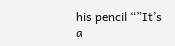his pencil “”It’s a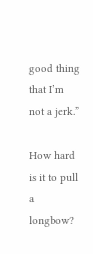good thing that I’m not a jerk.”

How hard is it to pull a longbow?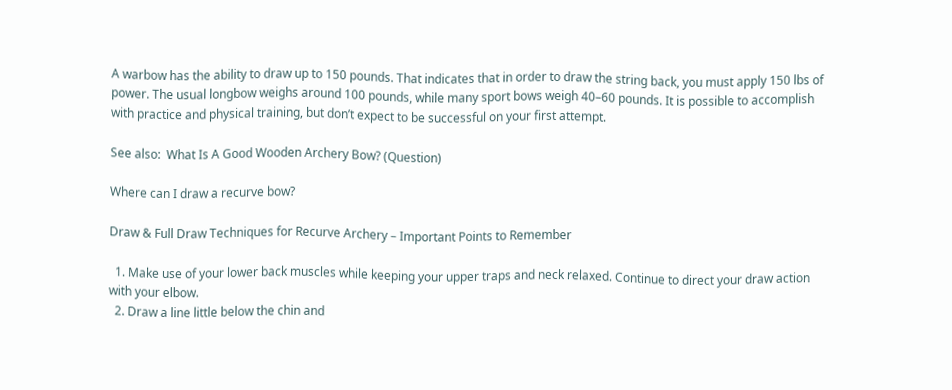A warbow has the ability to draw up to 150 pounds. That indicates that in order to draw the string back, you must apply 150 lbs of power. The usual longbow weighs around 100 pounds, while many sport bows weigh 40–60 pounds. It is possible to accomplish with practice and physical training, but don’t expect to be successful on your first attempt.

See also:  What Is A Good Wooden Archery Bow? (Question)

Where can I draw a recurve bow?

Draw & Full Draw Techniques for Recurve Archery – Important Points to Remember

  1. Make use of your lower back muscles while keeping your upper traps and neck relaxed. Continue to direct your draw action with your elbow.
  2. Draw a line little below the chin and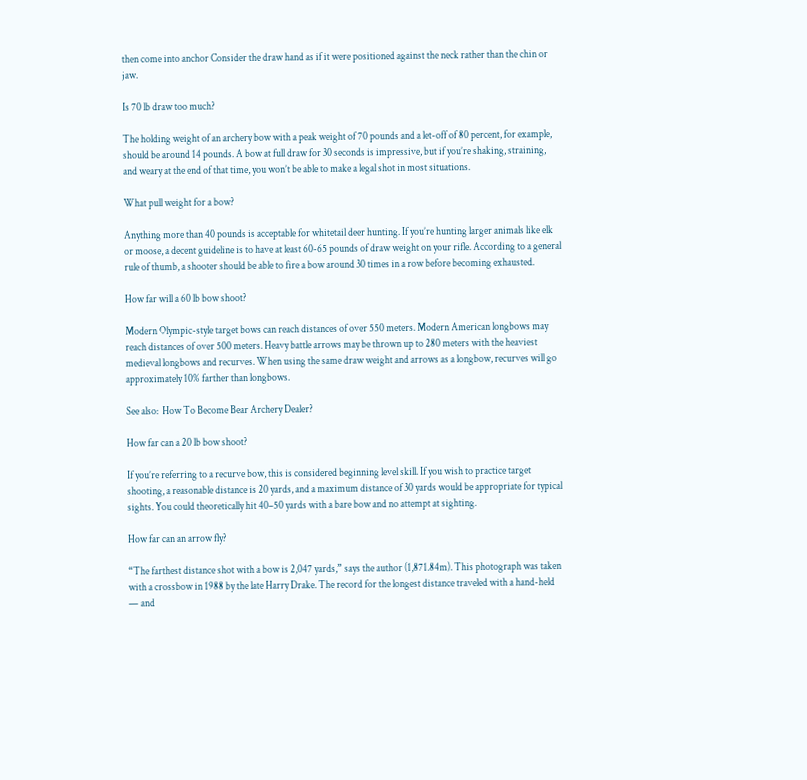then come into anchor Consider the draw hand as if it were positioned against the neck rather than the chin or jaw.

Is 70 lb draw too much?

The holding weight of an archery bow with a peak weight of 70 pounds and a let-off of 80 percent, for example, should be around 14 pounds. A bow at full draw for 30 seconds is impressive, but if you’re shaking, straining, and weary at the end of that time, you won’t be able to make a legal shot in most situations.

What pull weight for a bow?

Anything more than 40 pounds is acceptable for whitetail deer hunting. If you’re hunting larger animals like elk or moose, a decent guideline is to have at least 60-65 pounds of draw weight on your rifle. According to a general rule of thumb, a shooter should be able to fire a bow around 30 times in a row before becoming exhausted.

How far will a 60 lb bow shoot?

Modern Olympic-style target bows can reach distances of over 550 meters. Modern American longbows may reach distances of over 500 meters. Heavy battle arrows may be thrown up to 280 meters with the heaviest medieval longbows and recurves. When using the same draw weight and arrows as a longbow, recurves will go approximately 10% farther than longbows.

See also:  How To Become Bear Archery Dealer?

How far can a 20 lb bow shoot?

If you’re referring to a recurve bow, this is considered beginning level skill. If you wish to practice target shooting, a reasonable distance is 20 yards, and a maximum distance of 30 yards would be appropriate for typical sights. You could theoretically hit 40–50 yards with a bare bow and no attempt at sighting.

How far can an arrow fly?

“The farthest distance shot with a bow is 2,047 yards,” says the author (1,871.84m). This photograph was taken with a crossbow in 1988 by the late Harry Drake. The record for the longest distance traveled with a hand-held — and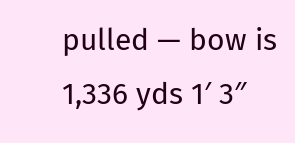pulled — bow is 1,336 yds 1′ 3″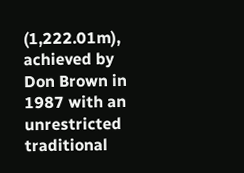(1,222.01m), achieved by Don Brown in 1987 with an unrestricted traditional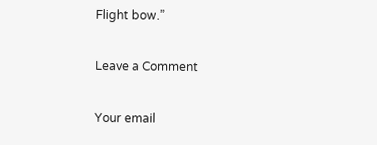Flight bow.”

Leave a Comment

Your email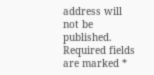address will not be published. Required fields are marked *